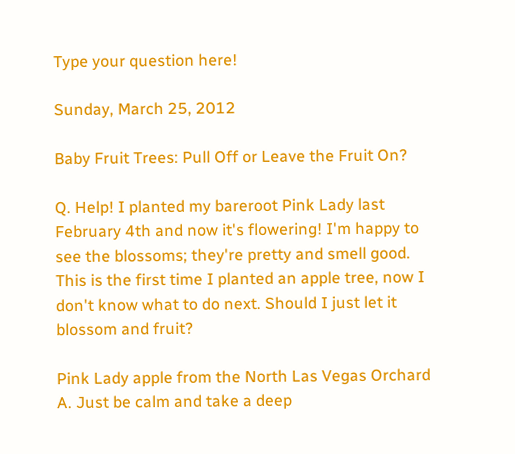Type your question here!

Sunday, March 25, 2012

Baby Fruit Trees: Pull Off or Leave the Fruit On?

Q. Help! I planted my bareroot Pink Lady last February 4th and now it's flowering! I'm happy to see the blossoms; they're pretty and smell good. This is the first time I planted an apple tree, now I don't know what to do next. Should I just let it blossom and fruit?

Pink Lady apple from the North Las Vegas Orchard
A. Just be calm and take a deep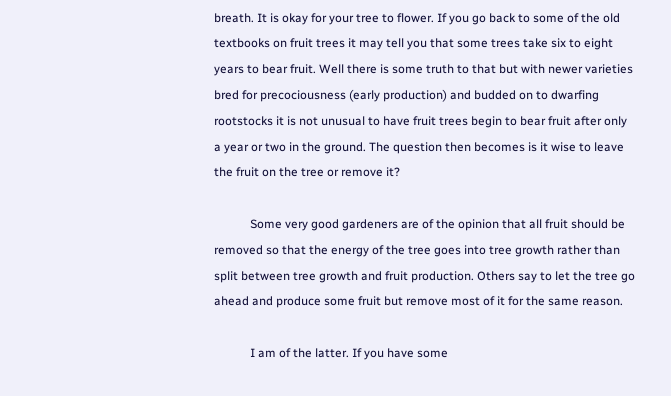breath. It is okay for your tree to flower. If you go back to some of the old textbooks on fruit trees it may tell you that some trees take six to eight years to bear fruit. Well there is some truth to that but with newer varieties bred for precociousness (early production) and budded on to dwarfing rootstocks it is not unusual to have fruit trees begin to bear fruit after only a year or two in the ground. The question then becomes is it wise to leave the fruit on the tree or remove it?

            Some very good gardeners are of the opinion that all fruit should be removed so that the energy of the tree goes into tree growth rather than split between tree growth and fruit production. Others say to let the tree go ahead and produce some fruit but remove most of it for the same reason.

            I am of the latter. If you have some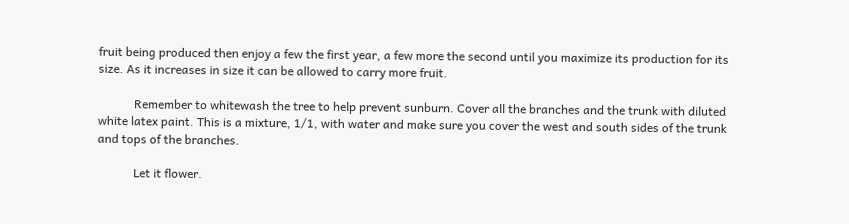fruit being produced then enjoy a few the first year, a few more the second until you maximize its production for its size. As it increases in size it can be allowed to carry more fruit.

            Remember to whitewash the tree to help prevent sunburn. Cover all the branches and the trunk with diluted white latex paint. This is a mixture, 1/1, with water and make sure you cover the west and south sides of the trunk and tops of the branches.

            Let it flower.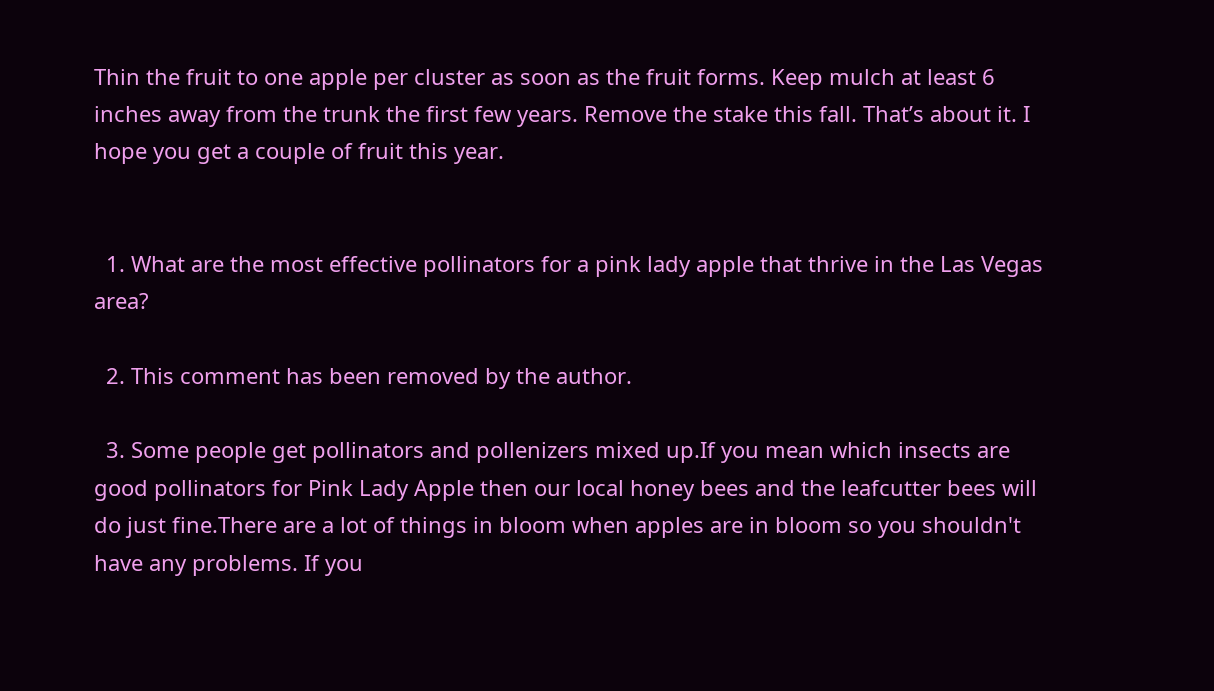Thin the fruit to one apple per cluster as soon as the fruit forms. Keep mulch at least 6 inches away from the trunk the first few years. Remove the stake this fall. That’s about it. I hope you get a couple of fruit this year.


  1. What are the most effective pollinators for a pink lady apple that thrive in the Las Vegas area?

  2. This comment has been removed by the author.

  3. Some people get pollinators and pollenizers mixed up.If you mean which insects are good pollinators for Pink Lady Apple then our local honey bees and the leafcutter bees will do just fine.There are a lot of things in bloom when apples are in bloom so you shouldn't have any problems. If you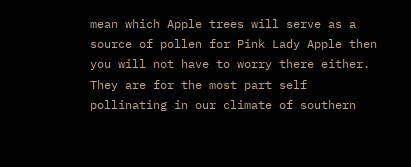mean which Apple trees will serve as a source of pollen for Pink Lady Apple then you will not have to worry there either. They are for the most part self pollinating in our climate of southern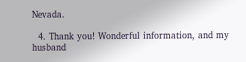Nevada.

  4. Thank you! Wonderful information, and my husband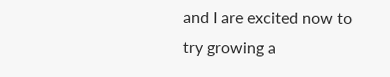and I are excited now to try growing a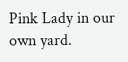Pink Lady in our own yard.